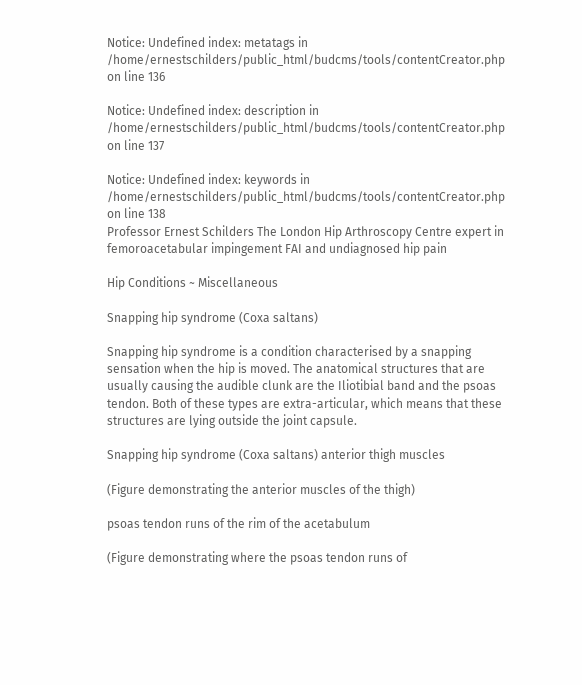Notice: Undefined index: metatags in /home/ernestschilders/public_html/budcms/tools/contentCreator.php on line 136

Notice: Undefined index: description in /home/ernestschilders/public_html/budcms/tools/contentCreator.php on line 137

Notice: Undefined index: keywords in /home/ernestschilders/public_html/budcms/tools/contentCreator.php on line 138
Professor Ernest Schilders The London Hip Arthroscopy Centre expert in femoroacetabular impingement FAI and undiagnosed hip pain

Hip Conditions ~ Miscellaneous

Snapping hip syndrome (Coxa saltans)

Snapping hip syndrome is a condition characterised by a snapping sensation when the hip is moved. The anatomical structures that are usually causing the audible clunk are the Iliotibial band and the psoas tendon. Both of these types are extra-articular, which means that these structures are lying outside the joint capsule.

Snapping hip syndrome (Coxa saltans) anterior thigh muscles

(Figure demonstrating the anterior muscles of the thigh)

psoas tendon runs of the rim of the acetabulum

(Figure demonstrating where the psoas tendon runs of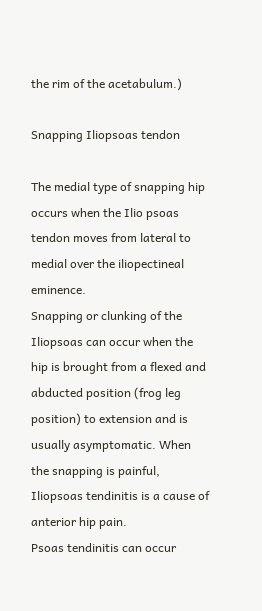the rim of the acetabulum.)

Snapping Iliopsoas tendon

The medial type of snapping hip occurs when the Ilio psoas tendon moves from lateral to medial over the iliopectineal eminence.
Snapping or clunking of the Iliopsoas can occur when the hip is brought from a flexed and abducted position (frog leg position) to extension and is usually asymptomatic. When the snapping is painful, Iliopsoas tendinitis is a cause of anterior hip pain.
Psoas tendinitis can occur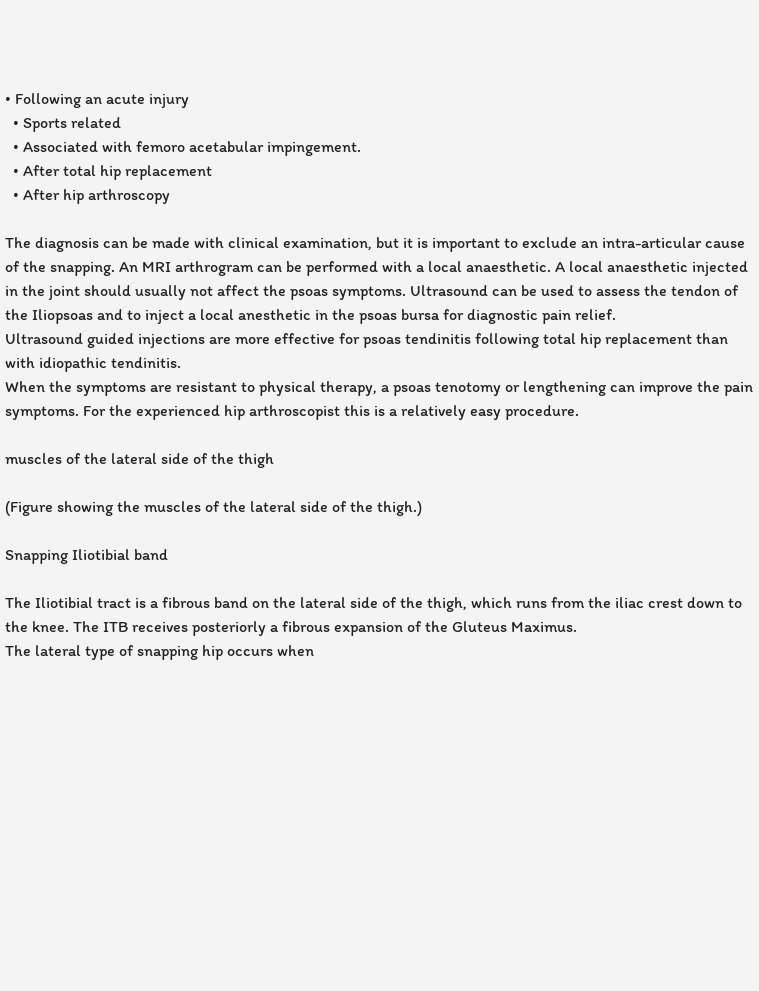• Following an acute injury
  • Sports related
  • Associated with femoro acetabular impingement.
  • After total hip replacement
  • After hip arthroscopy

The diagnosis can be made with clinical examination, but it is important to exclude an intra-articular cause of the snapping. An MRI arthrogram can be performed with a local anaesthetic. A local anaesthetic injected in the joint should usually not affect the psoas symptoms. Ultrasound can be used to assess the tendon of the Iliopsoas and to inject a local anesthetic in the psoas bursa for diagnostic pain relief.
Ultrasound guided injections are more effective for psoas tendinitis following total hip replacement than with idiopathic tendinitis.
When the symptoms are resistant to physical therapy, a psoas tenotomy or lengthening can improve the pain symptoms. For the experienced hip arthroscopist this is a relatively easy procedure.

muscles of the lateral side of the thigh

(Figure showing the muscles of the lateral side of the thigh.)

Snapping Iliotibial band

The Iliotibial tract is a fibrous band on the lateral side of the thigh, which runs from the iliac crest down to the knee. The ITB receives posteriorly a fibrous expansion of the Gluteus Maximus.
The lateral type of snapping hip occurs when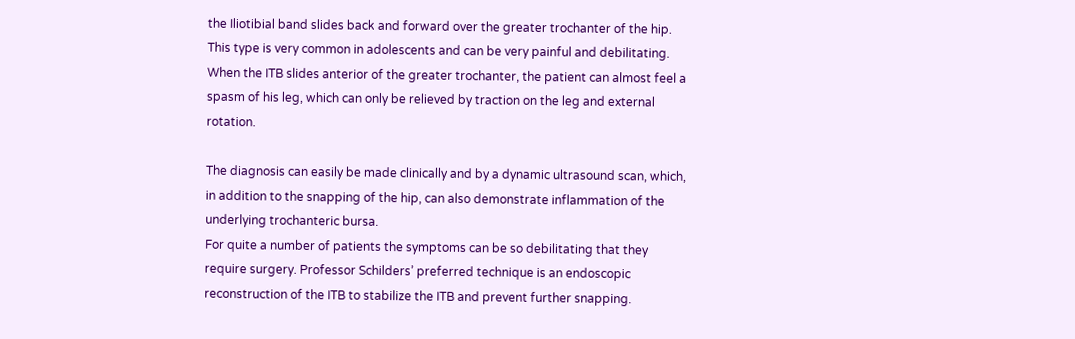the Iliotibial band slides back and forward over the greater trochanter of the hip. This type is very common in adolescents and can be very painful and debilitating. When the ITB slides anterior of the greater trochanter, the patient can almost feel a spasm of his leg, which can only be relieved by traction on the leg and external rotation.

The diagnosis can easily be made clinically and by a dynamic ultrasound scan, which, in addition to the snapping of the hip, can also demonstrate inflammation of the underlying trochanteric bursa.
For quite a number of patients the symptoms can be so debilitating that they require surgery. Professor Schilders’ preferred technique is an endoscopic reconstruction of the ITB to stabilize the ITB and prevent further snapping.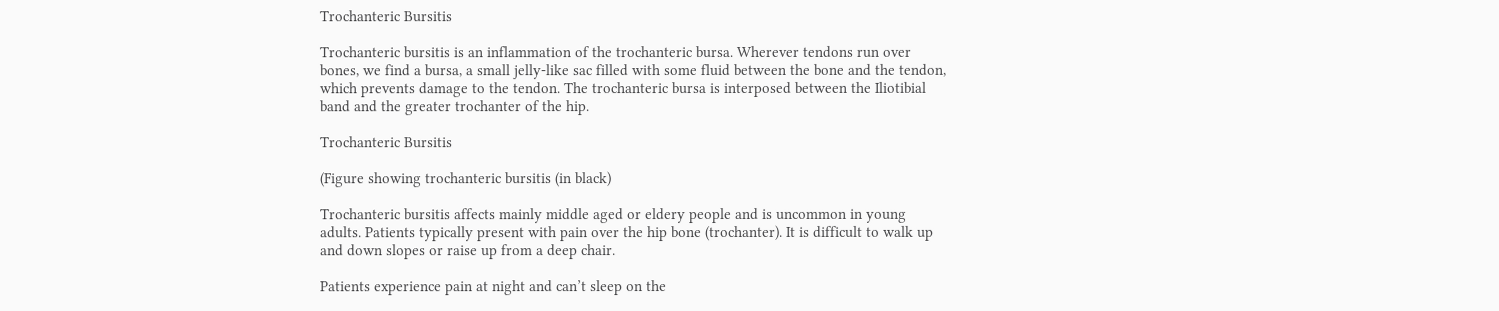Trochanteric Bursitis

Trochanteric bursitis is an inflammation of the trochanteric bursa. Wherever tendons run over bones, we find a bursa, a small jelly-like sac filled with some fluid between the bone and the tendon, which prevents damage to the tendon. The trochanteric bursa is interposed between the Iliotibial band and the greater trochanter of the hip.

Trochanteric Bursitis

(Figure showing trochanteric bursitis (in black)

Trochanteric bursitis affects mainly middle aged or eldery people and is uncommon in young adults. Patients typically present with pain over the hip bone (trochanter). It is difficult to walk up and down slopes or raise up from a deep chair.

Patients experience pain at night and can’t sleep on the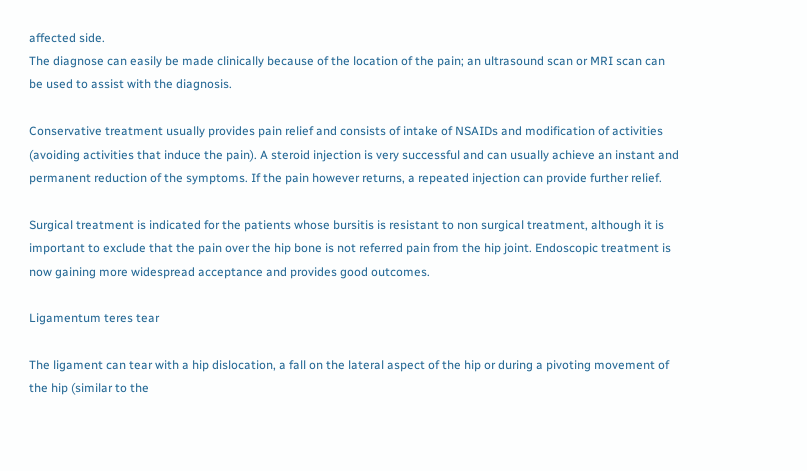affected side.
The diagnose can easily be made clinically because of the location of the pain; an ultrasound scan or MRI scan can be used to assist with the diagnosis.

Conservative treatment usually provides pain relief and consists of intake of NSAIDs and modification of activities (avoiding activities that induce the pain). A steroid injection is very successful and can usually achieve an instant and permanent reduction of the symptoms. If the pain however returns, a repeated injection can provide further relief.

Surgical treatment is indicated for the patients whose bursitis is resistant to non surgical treatment, although it is important to exclude that the pain over the hip bone is not referred pain from the hip joint. Endoscopic treatment is now gaining more widespread acceptance and provides good outcomes.

Ligamentum teres tear

The ligament can tear with a hip dislocation, a fall on the lateral aspect of the hip or during a pivoting movement of the hip (similar to the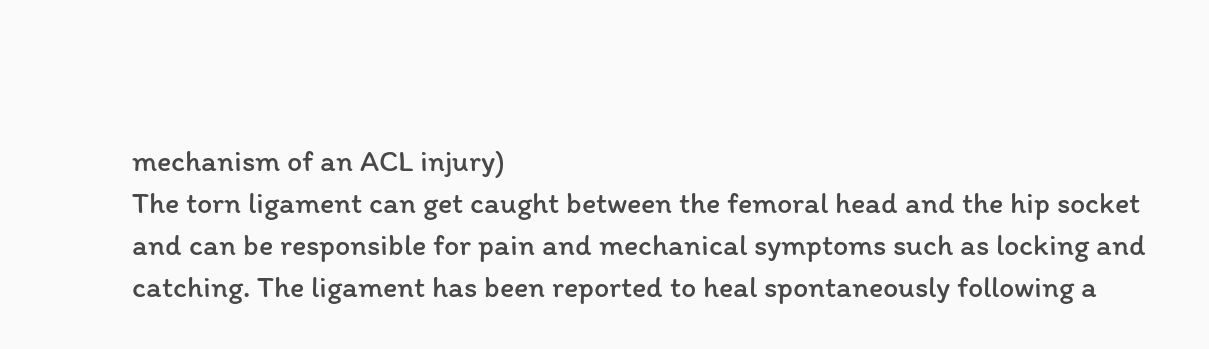mechanism of an ACL injury)
The torn ligament can get caught between the femoral head and the hip socket and can be responsible for pain and mechanical symptoms such as locking and catching. The ligament has been reported to heal spontaneously following a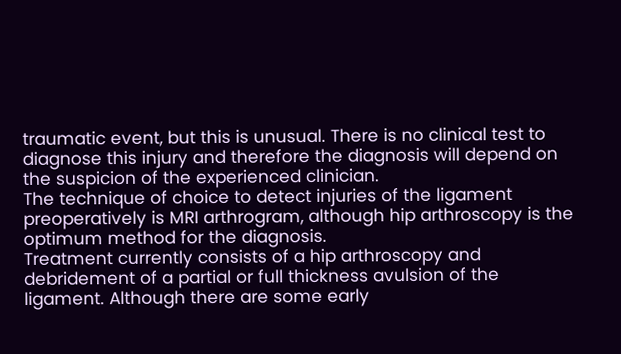traumatic event, but this is unusual. There is no clinical test to diagnose this injury and therefore the diagnosis will depend on the suspicion of the experienced clinician.
The technique of choice to detect injuries of the ligament preoperatively is MRI arthrogram, although hip arthroscopy is the optimum method for the diagnosis.
Treatment currently consists of a hip arthroscopy and debridement of a partial or full thickness avulsion of the ligament. Although there are some early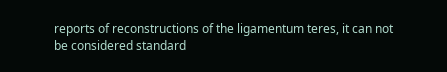reports of reconstructions of the ligamentum teres, it can not be considered standard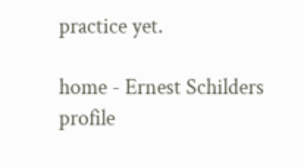practice yet.

home - Ernest Schilders profile